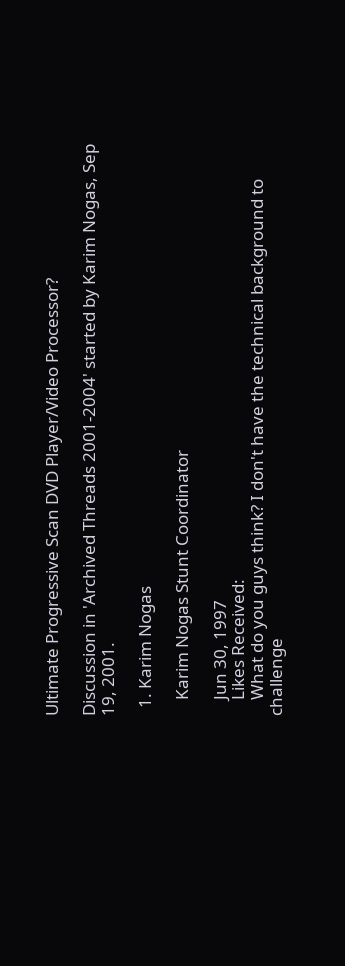Ultimate Progressive Scan DVD Player/Video Processor?

Discussion in 'Archived Threads 2001-2004' started by Karim Nogas, Sep 19, 2001.

  1. Karim Nogas

    Karim Nogas Stunt Coordinator

    Jun 30, 1997
    Likes Received:
    What do you guys think? I don't have the technical background to challenge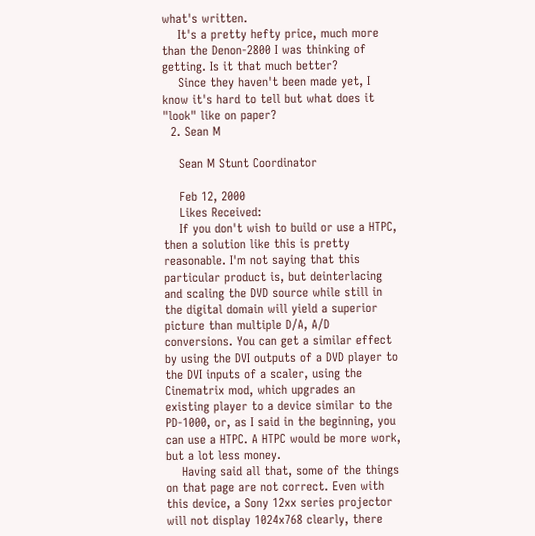what's written.
    It's a pretty hefty price, much more than the Denon-2800 I was thinking of getting. Is it that much better?
    Since they haven't been made yet, I know it's hard to tell but what does it "look" like on paper?
  2. Sean M

    Sean M Stunt Coordinator

    Feb 12, 2000
    Likes Received:
    If you don't wish to build or use a HTPC, then a solution like this is pretty reasonable. I'm not saying that this particular product is, but deinterlacing and scaling the DVD source while still in the digital domain will yield a superior picture than multiple D/A, A/D conversions. You can get a similar effect by using the DVI outputs of a DVD player to the DVI inputs of a scaler, using the Cinematrix mod, which upgrades an existing player to a device similar to the PD-1000, or, as I said in the beginning, you can use a HTPC. A HTPC would be more work, but a lot less money.
    Having said all that, some of the things on that page are not correct. Even with this device, a Sony 12xx series projector will not display 1024x768 clearly, there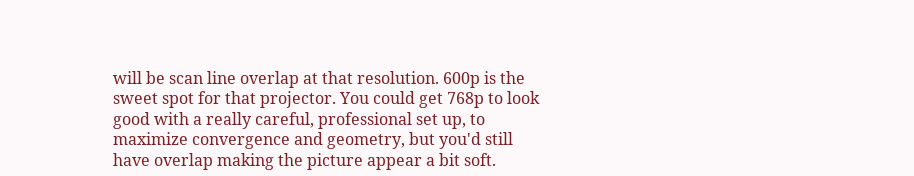will be scan line overlap at that resolution. 600p is the sweet spot for that projector. You could get 768p to look good with a really careful, professional set up, to maximize convergence and geometry, but you'd still have overlap making the picture appear a bit soft.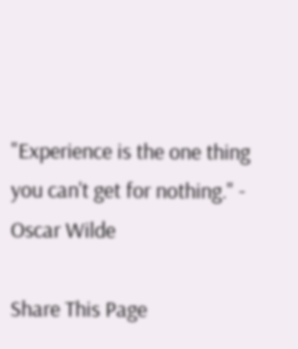"Experience is the one thing you can't get for nothing." - Oscar Wilde

Share This Page